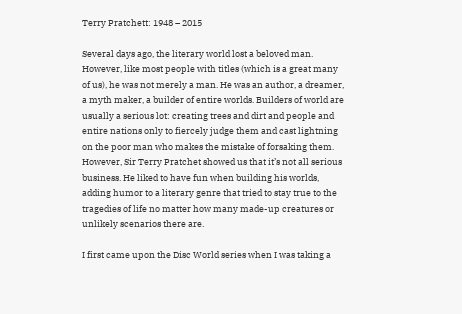Terry Pratchett: 1948 – 2015

Several days ago, the literary world lost a beloved man. However, like most people with titles (which is a great many of us), he was not merely a man. He was an author, a dreamer, a myth maker, a builder of entire worlds. Builders of world are usually a serious lot: creating trees and dirt and people and entire nations only to fiercely judge them and cast lightning on the poor man who makes the mistake of forsaking them. However, Sir Terry Pratchet showed us that it’s not all serious business. He liked to have fun when building his worlds, adding humor to a literary genre that tried to stay true to the tragedies of life no matter how many made-up creatures or unlikely scenarios there are.

I first came upon the Disc World series when I was taking a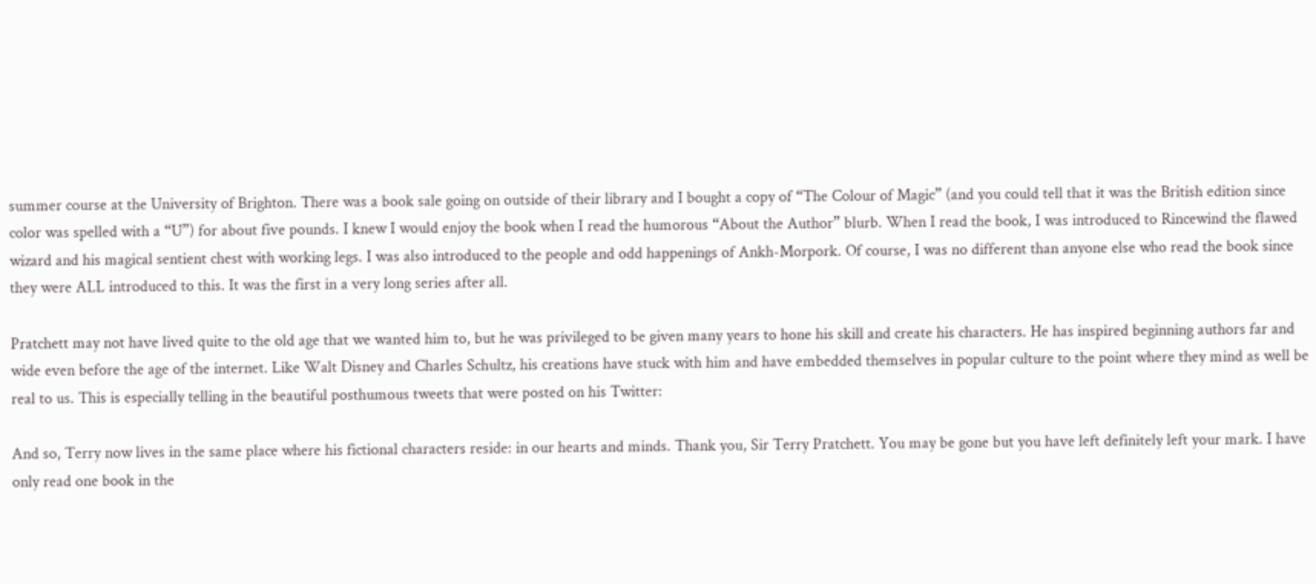summer course at the University of Brighton. There was a book sale going on outside of their library and I bought a copy of “The Colour of Magic” (and you could tell that it was the British edition since color was spelled with a “U”) for about five pounds. I knew I would enjoy the book when I read the humorous “About the Author” blurb. When I read the book, I was introduced to Rincewind the flawed wizard and his magical sentient chest with working legs. I was also introduced to the people and odd happenings of Ankh-Morpork. Of course, I was no different than anyone else who read the book since they were ALL introduced to this. It was the first in a very long series after all.

Pratchett may not have lived quite to the old age that we wanted him to, but he was privileged to be given many years to hone his skill and create his characters. He has inspired beginning authors far and wide even before the age of the internet. Like Walt Disney and Charles Schultz, his creations have stuck with him and have embedded themselves in popular culture to the point where they mind as well be real to us. This is especially telling in the beautiful posthumous tweets that were posted on his Twitter:

And so, Terry now lives in the same place where his fictional characters reside: in our hearts and minds. Thank you, Sir Terry Pratchett. You may be gone but you have left definitely left your mark. I have only read one book in the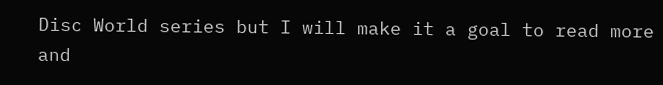Disc World series but I will make it a goal to read more and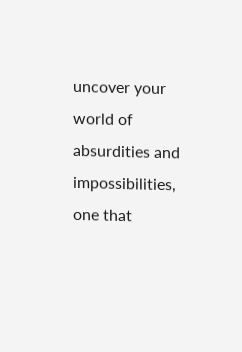uncover your world of absurdities and impossibilities, one that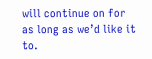will continue on for as long as we’d like it to.